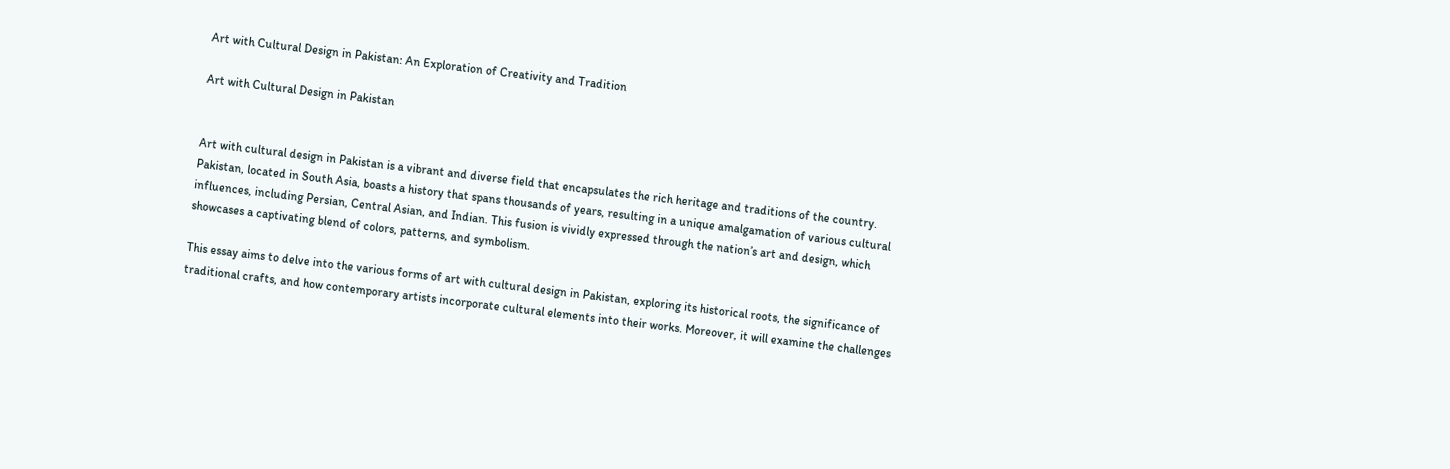Art with Cultural Design in Pakistan: An Exploration of Creativity and Tradition

Art with Cultural Design in Pakistan


Art with cultural design in Pakistan is a vibrant and diverse field that encapsulates the rich heritage and traditions of the country. Pakistan, located in South Asia, boasts a history that spans thousands of years, resulting in a unique amalgamation of various cultural influences, including Persian, Central Asian, and Indian. This fusion is vividly expressed through the nation’s art and design, which showcases a captivating blend of colors, patterns, and symbolism.

This essay aims to delve into the various forms of art with cultural design in Pakistan, exploring its historical roots, the significance of traditional crafts, and how contemporary artists incorporate cultural elements into their works. Moreover, it will examine the challenges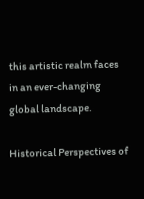this artistic realm faces in an ever-changing global landscape.

Historical Perspectives of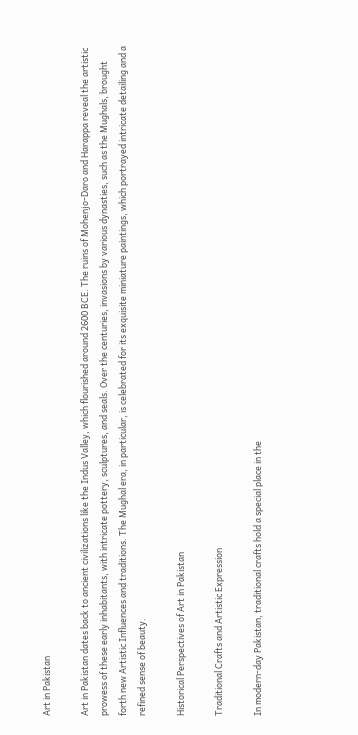Art in Pakistan

Art in Pakistan dates back to ancient civilizations like the Indus Valley, which flourished around 2600 BCE. The ruins of Mohenjo-Daro and Harappa reveal the artistic prowess of these early inhabitants, with intricate pottery, sculptures, and seals. Over the centuries, invasions by various dynasties, such as the Mughals, brought forth new Artistic Influences and traditions. The Mughal era, in particular, is celebrated for its exquisite miniature paintings, which portrayed intricate detailing and a refined sense of beauty.

Historical Perspectives of Art in Pakistan

Traditional Crafts and Artistic Expression

In modern-day Pakistan, traditional crafts hold a special place in the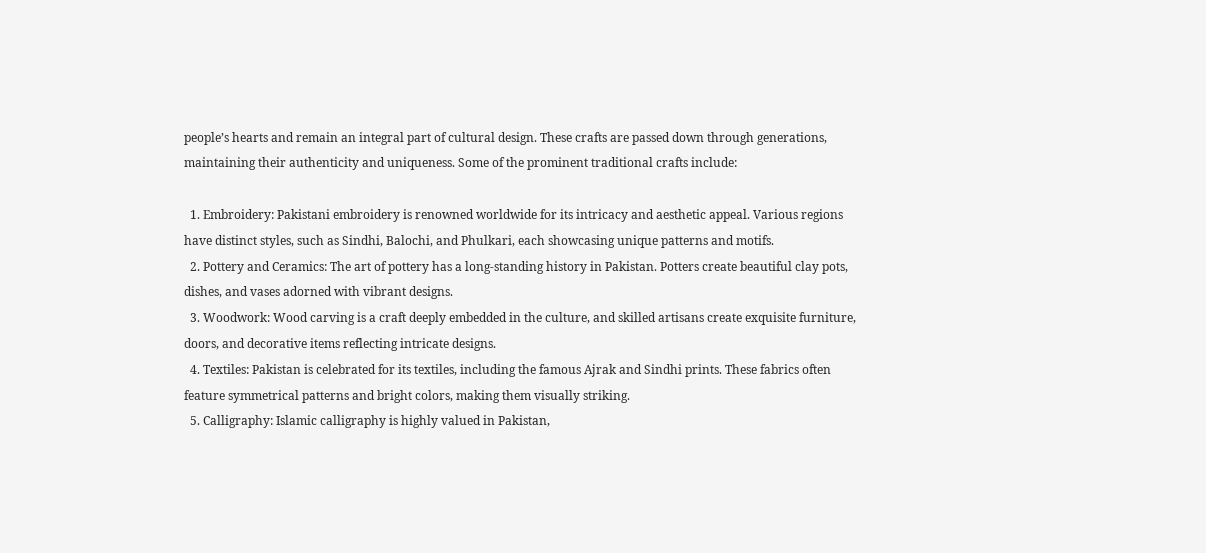people’s hearts and remain an integral part of cultural design. These crafts are passed down through generations, maintaining their authenticity and uniqueness. Some of the prominent traditional crafts include:

  1. Embroidery: Pakistani embroidery is renowned worldwide for its intricacy and aesthetic appeal. Various regions have distinct styles, such as Sindhi, Balochi, and Phulkari, each showcasing unique patterns and motifs.
  2. Pottery and Ceramics: The art of pottery has a long-standing history in Pakistan. Potters create beautiful clay pots, dishes, and vases adorned with vibrant designs.
  3. Woodwork: Wood carving is a craft deeply embedded in the culture, and skilled artisans create exquisite furniture, doors, and decorative items reflecting intricate designs.
  4. Textiles: Pakistan is celebrated for its textiles, including the famous Ajrak and Sindhi prints. These fabrics often feature symmetrical patterns and bright colors, making them visually striking.
  5. Calligraphy: Islamic calligraphy is highly valued in Pakistan,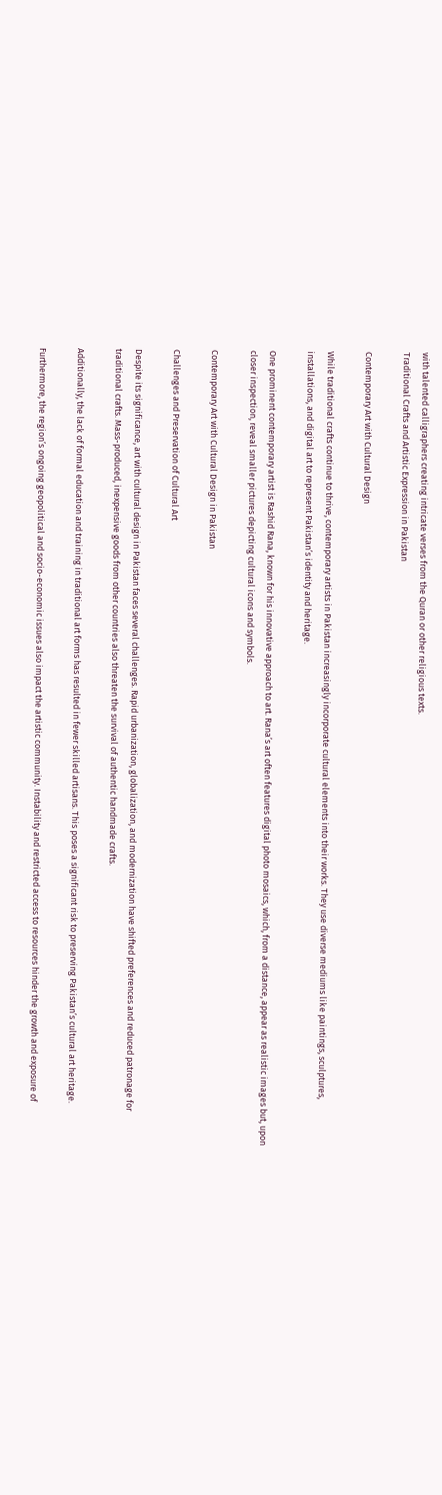with talented calligraphers creating intricate verses from the Quran or other religious texts.
Traditional Crafts and Artistic Expression in Pakistan

Contemporary Art with Cultural Design

While traditional crafts continue to thrive, contemporary artists in Pakistan increasingly incorporate cultural elements into their works. They use diverse mediums like paintings, sculptures, installations, and digital art to represent Pakistan’s identity and heritage.

One prominent contemporary artist is Rashid Rana, known for his innovative approach to art. Rana’s art often features digital photo mosaics, which, from a distance, appear as realistic images but, upon closer inspection, reveal smaller pictures depicting cultural icons and symbols.

Contemporary Art with Cultural Design in Pakistan

Challenges and Preservation of Cultural Art

Despite its significance, art with cultural design in Pakistan faces several challenges. Rapid urbanization, globalization, and modernization have shifted preferences and reduced patronage for traditional crafts. Mass-produced, inexpensive goods from other countries also threaten the survival of authentic handmade crafts.

Additionally, the lack of formal education and training in traditional art forms has resulted in fewer skilled artisans. This poses a significant risk to preserving Pakistan’s cultural art heritage.

Furthermore, the region’s ongoing geopolitical and socio-economic issues also impact the artistic community. Instability and restricted access to resources hinder the growth and exposure of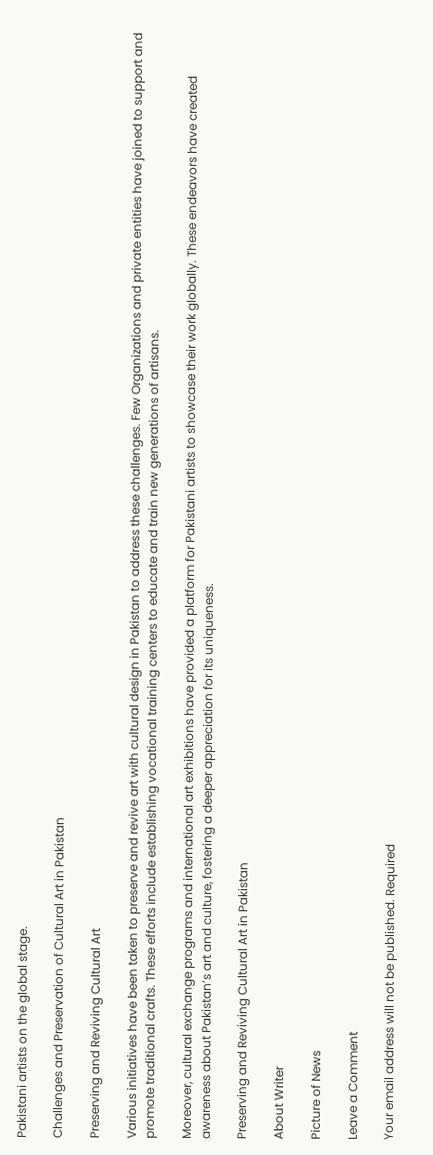Pakistani artists on the global stage.

Challenges and Preservation of Cultural Art in Pakistan

Preserving and Reviving Cultural Art

Various initiatives have been taken to preserve and revive art with cultural design in Pakistan to address these challenges. Few Organizations and private entities have joined to support and promote traditional crafts. These efforts include establishing vocational training centers to educate and train new generations of artisans.

Moreover, cultural exchange programs and international art exhibitions have provided a platform for Pakistani artists to showcase their work globally. These endeavors have created awareness about Pakistan’s art and culture, fostering a deeper appreciation for its uniqueness.

Preserving and Reviving Cultural Art in Pakistan

About Writer

Picture of News

Leave a Comment

Your email address will not be published. Required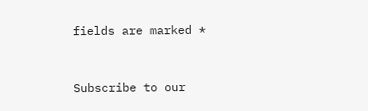fields are marked *


Subscribe to our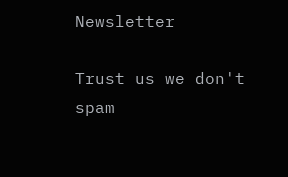Newsletter

Trust us we don't spam